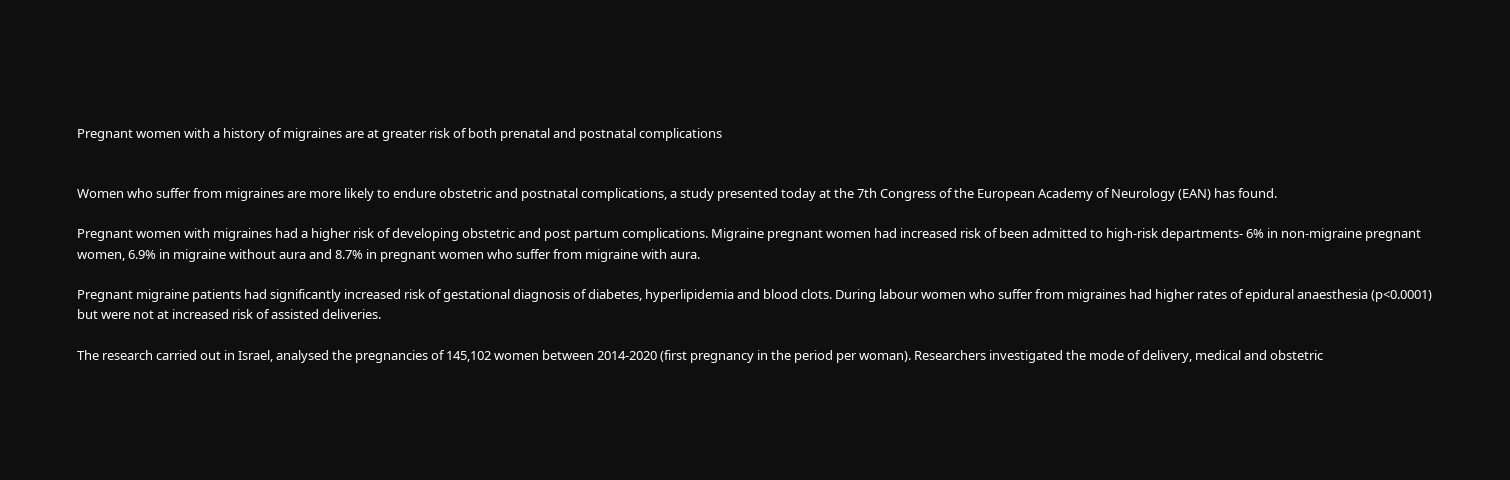Pregnant women with a history of migraines are at greater risk of both prenatal and postnatal complications


Women who suffer from migraines are more likely to endure obstetric and postnatal complications, a study presented today at the 7th Congress of the European Academy of Neurology (EAN) has found.

Pregnant women with migraines had a higher risk of developing obstetric and post partum complications. Migraine pregnant women had increased risk of been admitted to high-risk departments- 6% in non-migraine pregnant women, 6.9% in migraine without aura and 8.7% in pregnant women who suffer from migraine with aura.

Pregnant migraine patients had significantly increased risk of gestational diagnosis of diabetes, hyperlipidemia and blood clots. During labour women who suffer from migraines had higher rates of epidural anaesthesia (p<0.0001) but were not at increased risk of assisted deliveries.

The research carried out in Israel, analysed the pregnancies of 145,102 women between 2014-2020 (first pregnancy in the period per woman). Researchers investigated the mode of delivery, medical and obstetric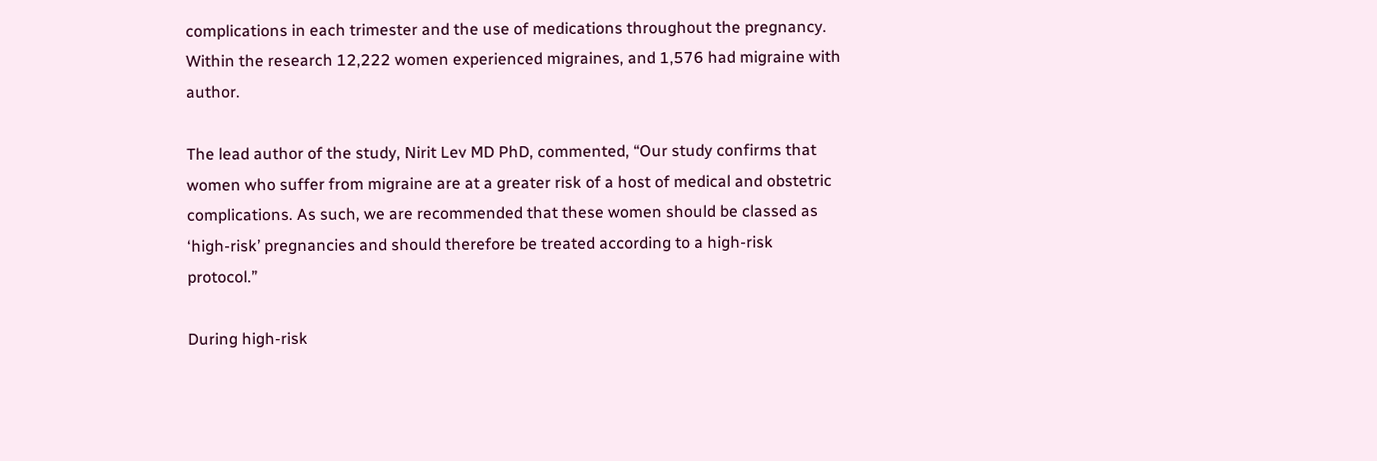complications in each trimester and the use of medications throughout the pregnancy. Within the research 12,222 women experienced migraines, and 1,576 had migraine with author.

The lead author of the study, Nirit Lev MD PhD, commented, “Our study confirms that women who suffer from migraine are at a greater risk of a host of medical and obstetric complications. As such, we are recommended that these women should be classed as ‘high-risk’ pregnancies and should therefore be treated according to a high-risk protocol.”

During high-risk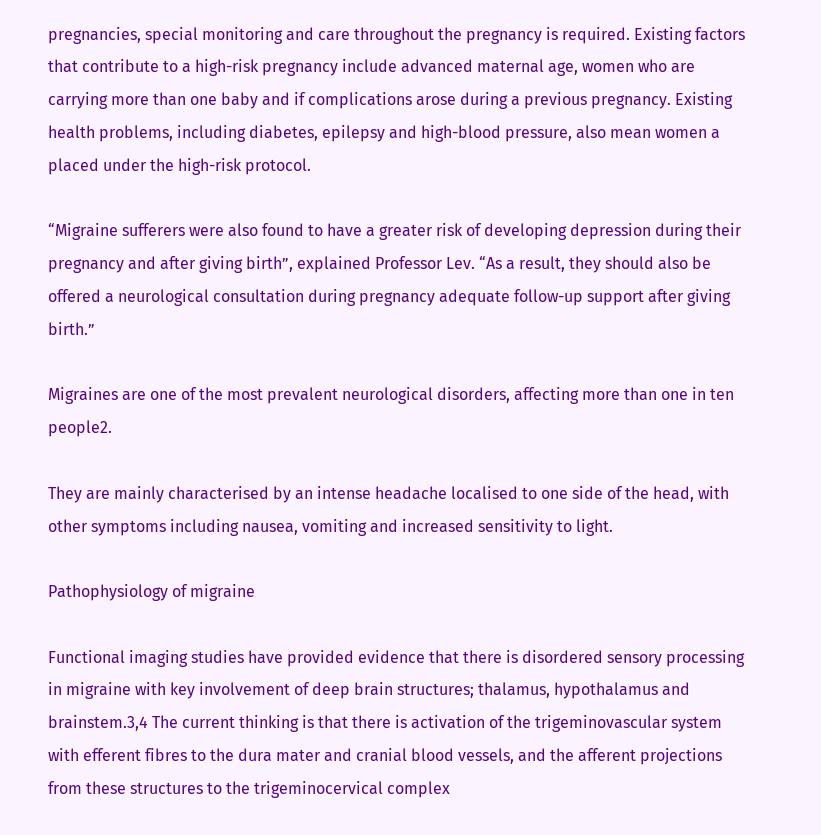pregnancies, special monitoring and care throughout the pregnancy is required. Existing factors that contribute to a high-risk pregnancy include advanced maternal age, women who are carrying more than one baby and if complications arose during a previous pregnancy. Existing health problems, including diabetes, epilepsy and high-blood pressure, also mean women a placed under the high-risk protocol.

“Migraine sufferers were also found to have a greater risk of developing depression during their pregnancy and after giving birth”, explained Professor Lev. “As a result, they should also be offered a neurological consultation during pregnancy adequate follow-up support after giving birth.”

Migraines are one of the most prevalent neurological disorders, affecting more than one in ten people2.

They are mainly characterised by an intense headache localised to one side of the head, with other symptoms including nausea, vomiting and increased sensitivity to light.

Pathophysiology of migraine

Functional imaging studies have provided evidence that there is disordered sensory processing in migraine with key involvement of deep brain structures; thalamus, hypothalamus and brainstem.3,4 The current thinking is that there is activation of the trigeminovascular system with efferent fibres to the dura mater and cranial blood vessels, and the afferent projections from these structures to the trigeminocervical complex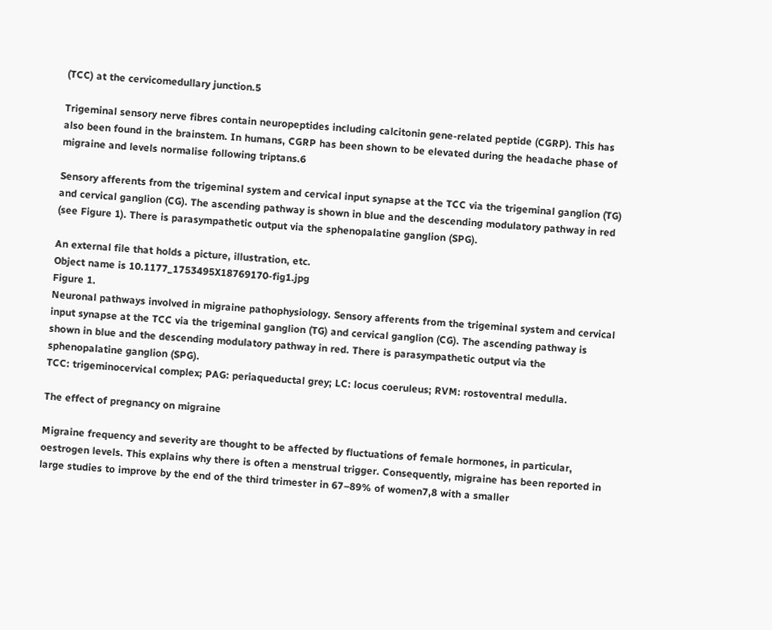(TCC) at the cervicomedullary junction.5

Trigeminal sensory nerve fibres contain neuropeptides including calcitonin gene-related peptide (CGRP). This has also been found in the brainstem. In humans, CGRP has been shown to be elevated during the headache phase of migraine and levels normalise following triptans.6

Sensory afferents from the trigeminal system and cervical input synapse at the TCC via the trigeminal ganglion (TG) and cervical ganglion (CG). The ascending pathway is shown in blue and the descending modulatory pathway in red (see Figure 1). There is parasympathetic output via the sphenopalatine ganglion (SPG).

An external file that holds a picture, illustration, etc.
Object name is 10.1177_1753495X18769170-fig1.jpg
Figure 1.
Neuronal pathways involved in migraine pathophysiology. Sensory afferents from the trigeminal system and cervical input synapse at the TCC via the trigeminal ganglion (TG) and cervical ganglion (CG). The ascending pathway is shown in blue and the descending modulatory pathway in red. There is parasympathetic output via the sphenopalatine ganglion (SPG).
TCC: trigeminocervical complex; PAG: periaqueductal grey; LC: locus coeruleus; RVM: rostoventral medulla.

The effect of pregnancy on migraine

Migraine frequency and severity are thought to be affected by fluctuations of female hormones, in particular, oestrogen levels. This explains why there is often a menstrual trigger. Consequently, migraine has been reported in large studies to improve by the end of the third trimester in 67–89% of women7,8 with a smaller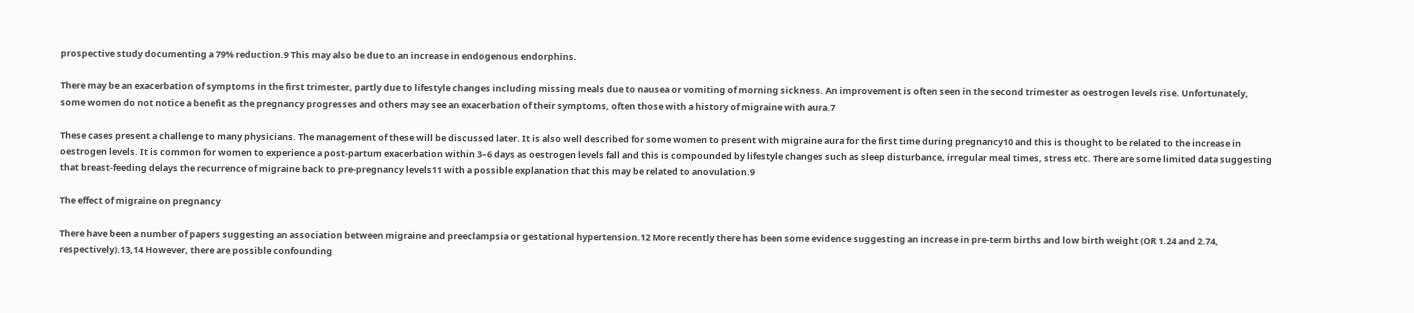prospective study documenting a 79% reduction.9 This may also be due to an increase in endogenous endorphins.

There may be an exacerbation of symptoms in the first trimester, partly due to lifestyle changes including missing meals due to nausea or vomiting of morning sickness. An improvement is often seen in the second trimester as oestrogen levels rise. Unfortunately, some women do not notice a benefit as the pregnancy progresses and others may see an exacerbation of their symptoms, often those with a history of migraine with aura.7

These cases present a challenge to many physicians. The management of these will be discussed later. It is also well described for some women to present with migraine aura for the first time during pregnancy10 and this is thought to be related to the increase in oestrogen levels. It is common for women to experience a post-partum exacerbation within 3–6 days as oestrogen levels fall and this is compounded by lifestyle changes such as sleep disturbance, irregular meal times, stress etc. There are some limited data suggesting that breast-feeding delays the recurrence of migraine back to pre-pregnancy levels11 with a possible explanation that this may be related to anovulation.9

The effect of migraine on pregnancy

There have been a number of papers suggesting an association between migraine and preeclampsia or gestational hypertension.12 More recently there has been some evidence suggesting an increase in pre-term births and low birth weight (OR 1.24 and 2.74, respectively).13,14 However, there are possible confounding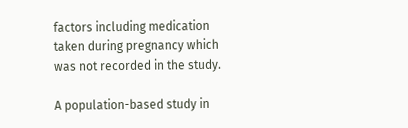factors including medication taken during pregnancy which was not recorded in the study.

A population-based study in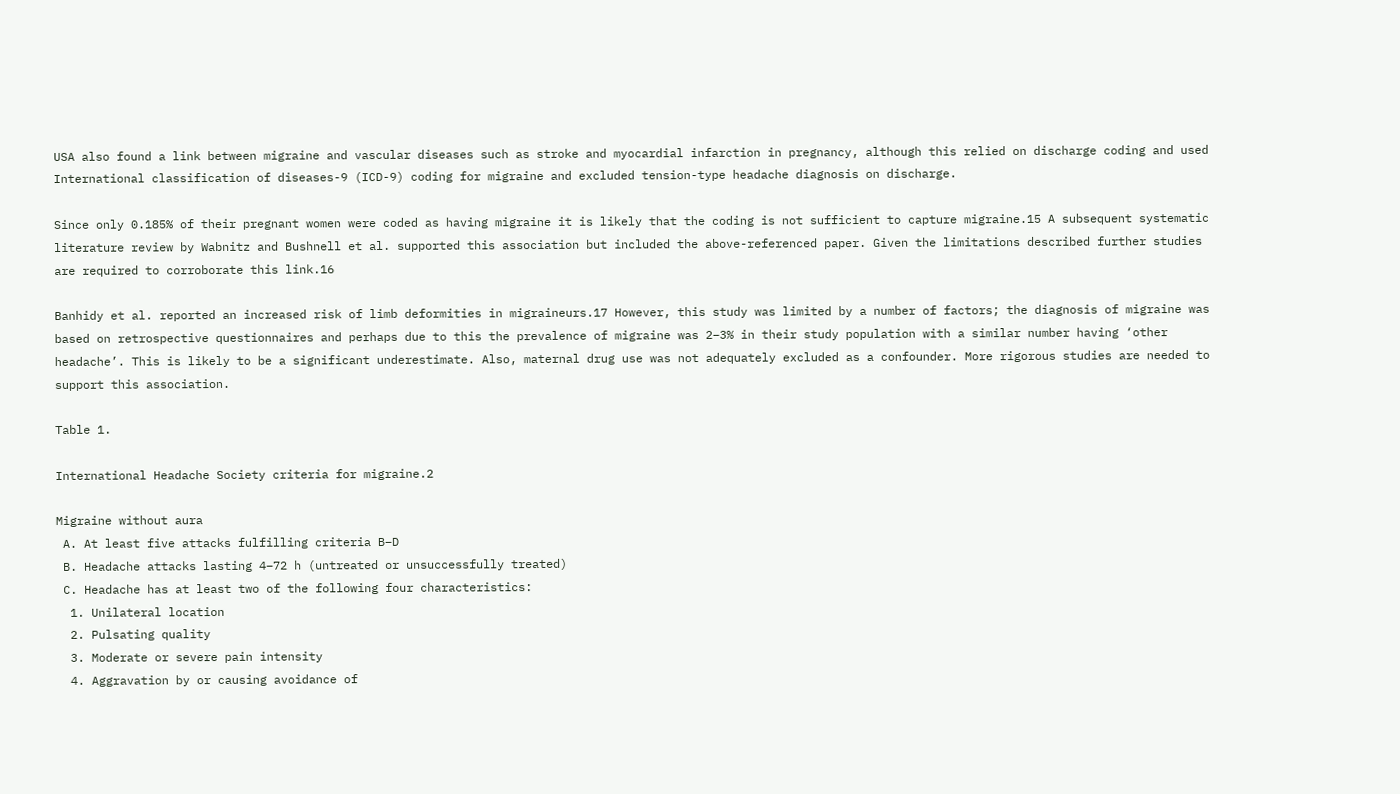USA also found a link between migraine and vascular diseases such as stroke and myocardial infarction in pregnancy, although this relied on discharge coding and used International classification of diseases-9 (ICD-9) coding for migraine and excluded tension-type headache diagnosis on discharge.

Since only 0.185% of their pregnant women were coded as having migraine it is likely that the coding is not sufficient to capture migraine.15 A subsequent systematic literature review by Wabnitz and Bushnell et al. supported this association but included the above-referenced paper. Given the limitations described further studies are required to corroborate this link.16

Banhidy et al. reported an increased risk of limb deformities in migraineurs.17 However, this study was limited by a number of factors; the diagnosis of migraine was based on retrospective questionnaires and perhaps due to this the prevalence of migraine was 2–3% in their study population with a similar number having ‘other headache’. This is likely to be a significant underestimate. Also, maternal drug use was not adequately excluded as a confounder. More rigorous studies are needed to support this association.

Table 1.

International Headache Society criteria for migraine.2

Migraine without aura
 A. At least five attacks fulfilling criteria B–D
 B. Headache attacks lasting 4–72 h (untreated or unsuccessfully treated)
 C. Headache has at least two of the following four characteristics:
  1. Unilateral location
  2. Pulsating quality
  3. Moderate or severe pain intensity
  4. Aggravation by or causing avoidance of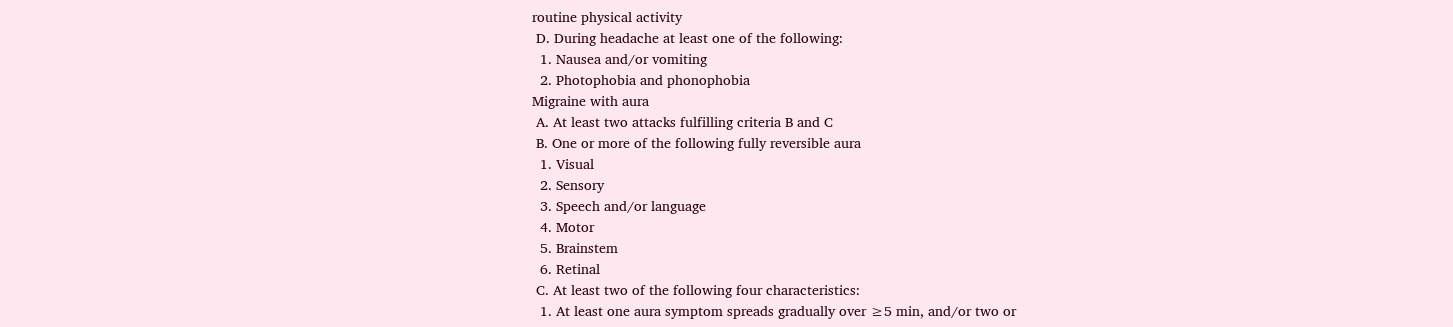routine physical activity
 D. During headache at least one of the following:
  1. Nausea and/or vomiting
  2. Photophobia and phonophobia
Migraine with aura
 A. At least two attacks fulfilling criteria B and C
 B. One or more of the following fully reversible aura
  1. Visual
  2. Sensory
  3. Speech and/or language
  4. Motor
  5. Brainstem
  6. Retinal
 C. At least two of the following four characteristics:
  1. At least one aura symptom spreads gradually over ≥5 min, and/or two or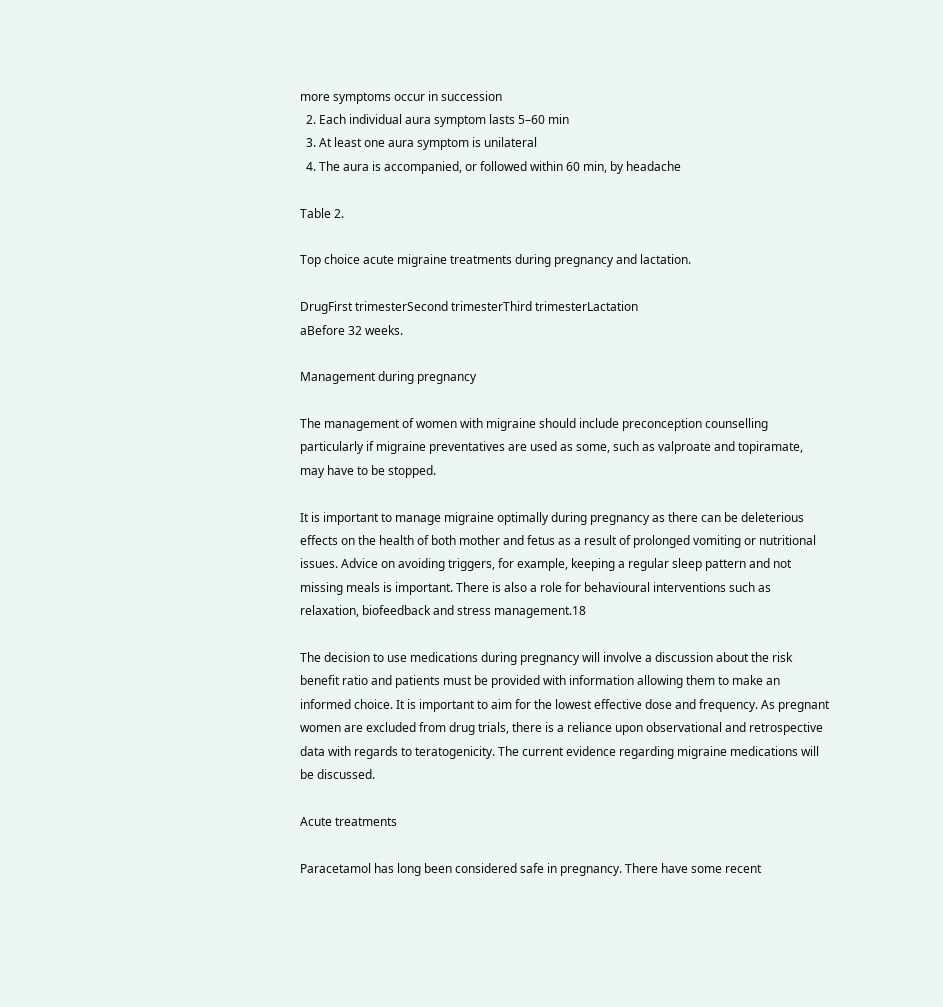more symptoms occur in succession
  2. Each individual aura symptom lasts 5–60 min
  3. At least one aura symptom is unilateral
  4. The aura is accompanied, or followed within 60 min, by headache

Table 2.

Top choice acute migraine treatments during pregnancy and lactation.

DrugFirst trimesterSecond trimesterThird trimesterLactation
aBefore 32 weeks.

Management during pregnancy

The management of women with migraine should include preconception counselling particularly if migraine preventatives are used as some, such as valproate and topiramate, may have to be stopped.

It is important to manage migraine optimally during pregnancy as there can be deleterious effects on the health of both mother and fetus as a result of prolonged vomiting or nutritional issues. Advice on avoiding triggers, for example, keeping a regular sleep pattern and not missing meals is important. There is also a role for behavioural interventions such as relaxation, biofeedback and stress management.18

The decision to use medications during pregnancy will involve a discussion about the risk benefit ratio and patients must be provided with information allowing them to make an informed choice. It is important to aim for the lowest effective dose and frequency. As pregnant women are excluded from drug trials, there is a reliance upon observational and retrospective data with regards to teratogenicity. The current evidence regarding migraine medications will be discussed.

Acute treatments

Paracetamol has long been considered safe in pregnancy. There have some recent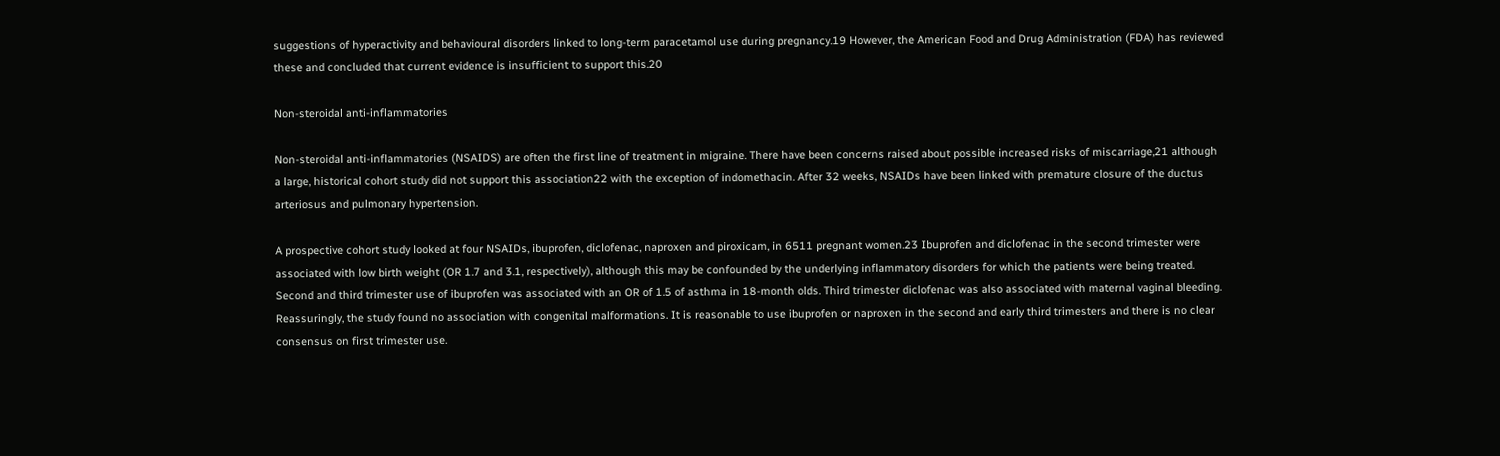suggestions of hyperactivity and behavioural disorders linked to long-term paracetamol use during pregnancy.19 However, the American Food and Drug Administration (FDA) has reviewed these and concluded that current evidence is insufficient to support this.20

Non-steroidal anti-inflammatories

Non-steroidal anti-inflammatories (NSAIDS) are often the first line of treatment in migraine. There have been concerns raised about possible increased risks of miscarriage,21 although a large, historical cohort study did not support this association22 with the exception of indomethacin. After 32 weeks, NSAIDs have been linked with premature closure of the ductus arteriosus and pulmonary hypertension.

A prospective cohort study looked at four NSAIDs, ibuprofen, diclofenac, naproxen and piroxicam, in 6511 pregnant women.23 Ibuprofen and diclofenac in the second trimester were associated with low birth weight (OR 1.7 and 3.1, respectively), although this may be confounded by the underlying inflammatory disorders for which the patients were being treated. Second and third trimester use of ibuprofen was associated with an OR of 1.5 of asthma in 18-month olds. Third trimester diclofenac was also associated with maternal vaginal bleeding. Reassuringly, the study found no association with congenital malformations. It is reasonable to use ibuprofen or naproxen in the second and early third trimesters and there is no clear consensus on first trimester use.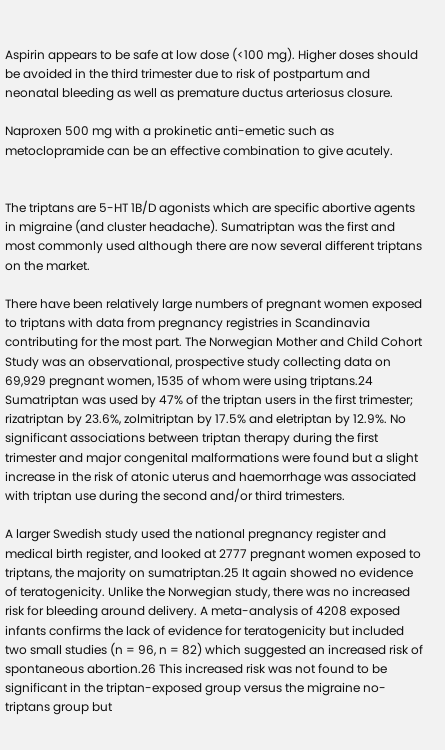Aspirin appears to be safe at low dose (<100 mg). Higher doses should be avoided in the third trimester due to risk of postpartum and neonatal bleeding as well as premature ductus arteriosus closure.

Naproxen 500 mg with a prokinetic anti-emetic such as metoclopramide can be an effective combination to give acutely.


The triptans are 5-HT 1B/D agonists which are specific abortive agents in migraine (and cluster headache). Sumatriptan was the first and most commonly used although there are now several different triptans on the market.

There have been relatively large numbers of pregnant women exposed to triptans with data from pregnancy registries in Scandinavia contributing for the most part. The Norwegian Mother and Child Cohort Study was an observational, prospective study collecting data on 69,929 pregnant women, 1535 of whom were using triptans.24 Sumatriptan was used by 47% of the triptan users in the first trimester; rizatriptan by 23.6%, zolmitriptan by 17.5% and eletriptan by 12.9%. No significant associations between triptan therapy during the first trimester and major congenital malformations were found but a slight increase in the risk of atonic uterus and haemorrhage was associated with triptan use during the second and/or third trimesters.

A larger Swedish study used the national pregnancy register and medical birth register, and looked at 2777 pregnant women exposed to triptans, the majority on sumatriptan.25 It again showed no evidence of teratogenicity. Unlike the Norwegian study, there was no increased risk for bleeding around delivery. A meta-analysis of 4208 exposed infants confirms the lack of evidence for teratogenicity but included two small studies (n = 96, n = 82) which suggested an increased risk of spontaneous abortion.26 This increased risk was not found to be significant in the triptan-exposed group versus the migraine no-triptans group but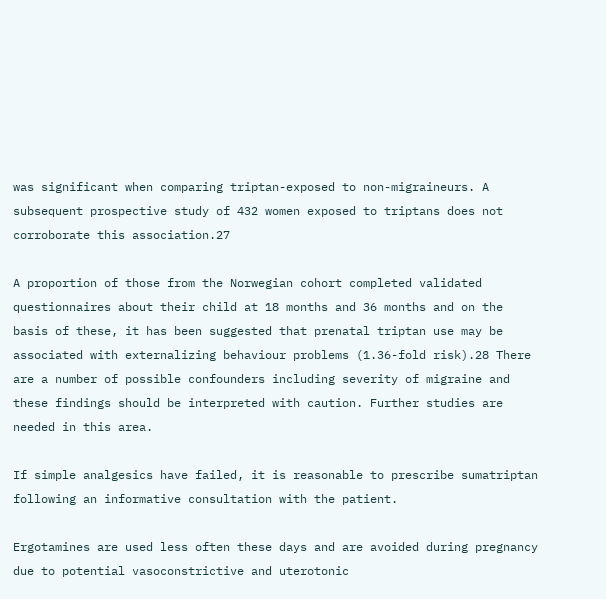was significant when comparing triptan-exposed to non-migraineurs. A subsequent prospective study of 432 women exposed to triptans does not corroborate this association.27

A proportion of those from the Norwegian cohort completed validated questionnaires about their child at 18 months and 36 months and on the basis of these, it has been suggested that prenatal triptan use may be associated with externalizing behaviour problems (1.36-fold risk).28 There are a number of possible confounders including severity of migraine and these findings should be interpreted with caution. Further studies are needed in this area.

If simple analgesics have failed, it is reasonable to prescribe sumatriptan following an informative consultation with the patient.

Ergotamines are used less often these days and are avoided during pregnancy due to potential vasoconstrictive and uterotonic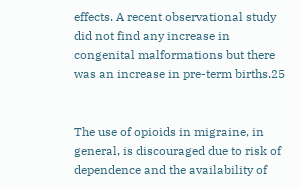effects. A recent observational study did not find any increase in congenital malformations but there was an increase in pre-term births.25


The use of opioids in migraine, in general, is discouraged due to risk of dependence and the availability of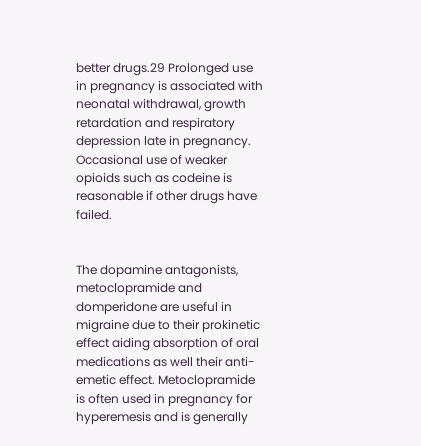better drugs.29 Prolonged use in pregnancy is associated with neonatal withdrawal, growth retardation and respiratory depression late in pregnancy. Occasional use of weaker opioids such as codeine is reasonable if other drugs have failed.


The dopamine antagonists, metoclopramide and domperidone are useful in migraine due to their prokinetic effect aiding absorption of oral medications as well their anti-emetic effect. Metoclopramide is often used in pregnancy for hyperemesis and is generally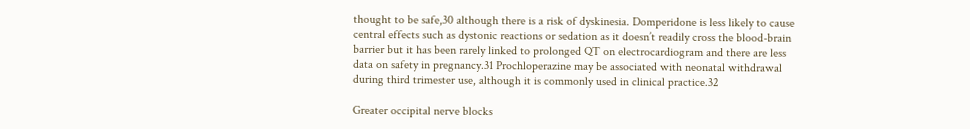thought to be safe,30 although there is a risk of dyskinesia. Domperidone is less likely to cause central effects such as dystonic reactions or sedation as it doesn’t readily cross the blood-brain barrier but it has been rarely linked to prolonged QT on electrocardiogram and there are less data on safety in pregnancy.31 Prochloperazine may be associated with neonatal withdrawal during third trimester use, although it is commonly used in clinical practice.32

Greater occipital nerve blocks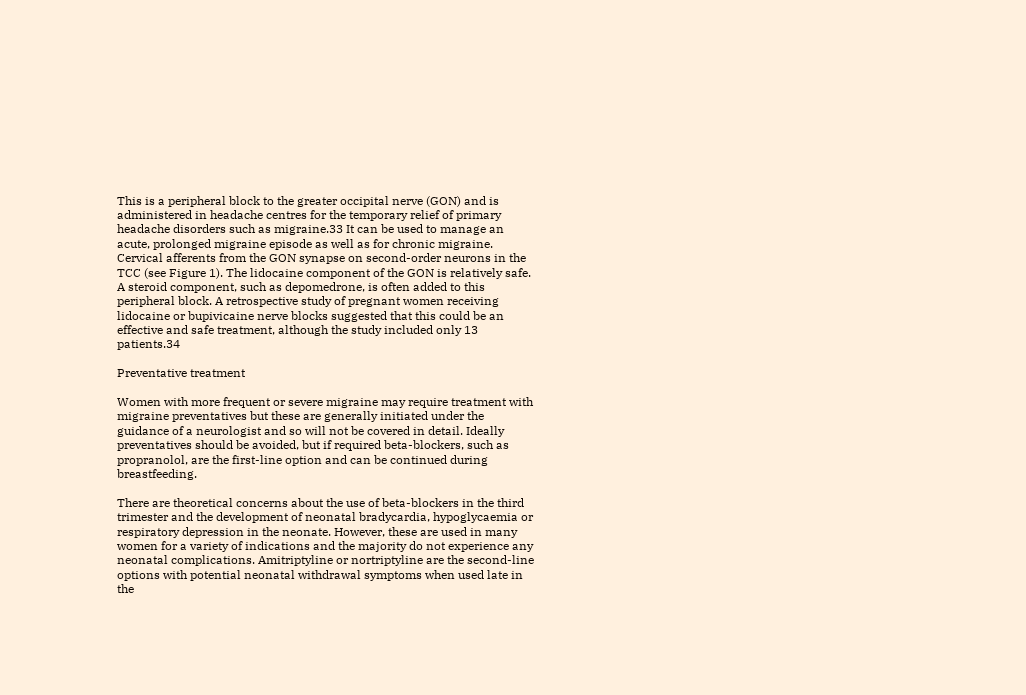This is a peripheral block to the greater occipital nerve (GON) and is administered in headache centres for the temporary relief of primary headache disorders such as migraine.33 It can be used to manage an acute, prolonged migraine episode as well as for chronic migraine. Cervical afferents from the GON synapse on second-order neurons in the TCC (see Figure 1). The lidocaine component of the GON is relatively safe. A steroid component, such as depomedrone, is often added to this peripheral block. A retrospective study of pregnant women receiving lidocaine or bupivicaine nerve blocks suggested that this could be an effective and safe treatment, although the study included only 13 patients.34

Preventative treatment

Women with more frequent or severe migraine may require treatment with migraine preventatives but these are generally initiated under the guidance of a neurologist and so will not be covered in detail. Ideally preventatives should be avoided, but if required beta-blockers, such as propranolol, are the first-line option and can be continued during breastfeeding.

There are theoretical concerns about the use of beta-blockers in the third trimester and the development of neonatal bradycardia, hypoglycaemia or respiratory depression in the neonate. However, these are used in many women for a variety of indications and the majority do not experience any neonatal complications. Amitriptyline or nortriptyline are the second-line options with potential neonatal withdrawal symptoms when used late in the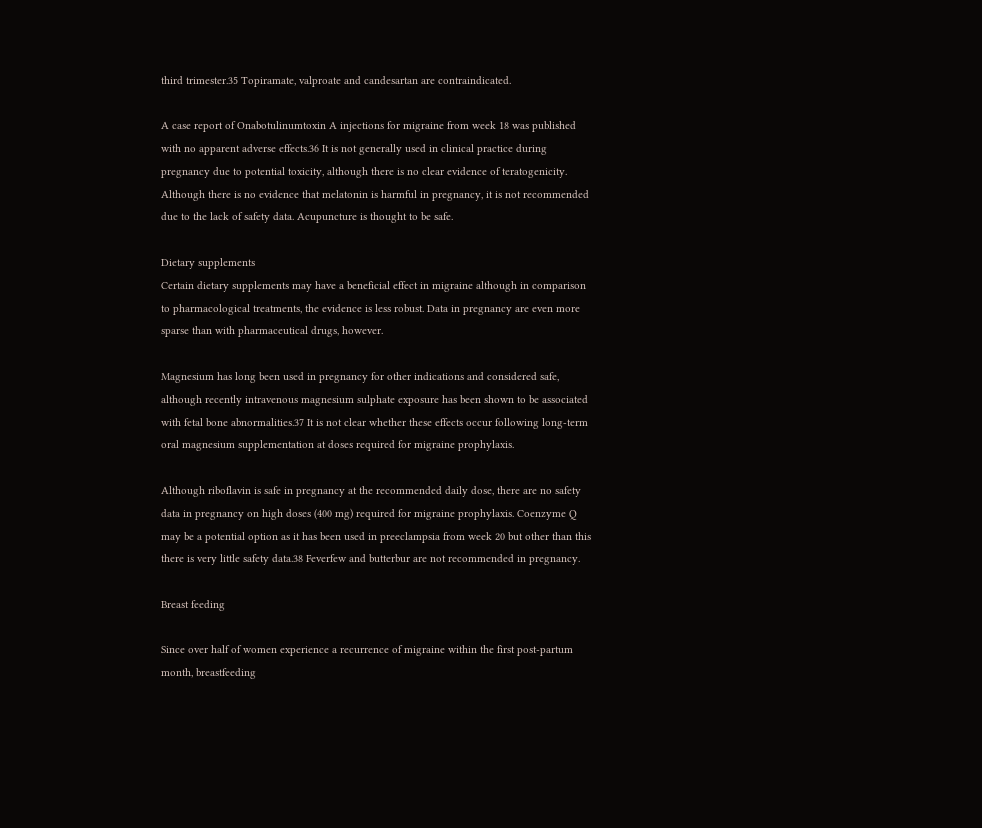third trimester.35 Topiramate, valproate and candesartan are contraindicated.

A case report of Onabotulinumtoxin A injections for migraine from week 18 was published with no apparent adverse effects.36 It is not generally used in clinical practice during pregnancy due to potential toxicity, although there is no clear evidence of teratogenicity. Although there is no evidence that melatonin is harmful in pregnancy, it is not recommended due to the lack of safety data. Acupuncture is thought to be safe.

Dietary supplements
Certain dietary supplements may have a beneficial effect in migraine although in comparison to pharmacological treatments, the evidence is less robust. Data in pregnancy are even more sparse than with pharmaceutical drugs, however.

Magnesium has long been used in pregnancy for other indications and considered safe, although recently intravenous magnesium sulphate exposure has been shown to be associated with fetal bone abnormalities.37 It is not clear whether these effects occur following long-term oral magnesium supplementation at doses required for migraine prophylaxis.

Although riboflavin is safe in pregnancy at the recommended daily dose, there are no safety data in pregnancy on high doses (400 mg) required for migraine prophylaxis. Coenzyme Q may be a potential option as it has been used in preeclampsia from week 20 but other than this there is very little safety data.38 Feverfew and butterbur are not recommended in pregnancy.

Breast feeding

Since over half of women experience a recurrence of migraine within the first post-partum month, breastfeeding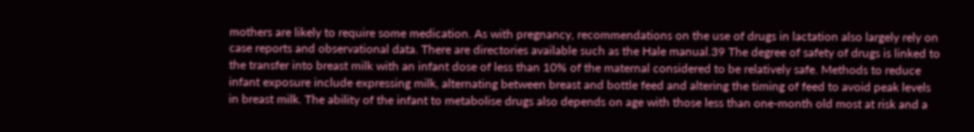mothers are likely to require some medication. As with pregnancy, recommendations on the use of drugs in lactation also largely rely on case reports and observational data. There are directories available such as the Hale manual.39 The degree of safety of drugs is linked to the transfer into breast milk with an infant dose of less than 10% of the maternal considered to be relatively safe. Methods to reduce infant exposure include expressing milk, alternating between breast and bottle feed and altering the timing of feed to avoid peak levels in breast milk. The ability of the infant to metabolise drugs also depends on age with those less than one-month old most at risk and a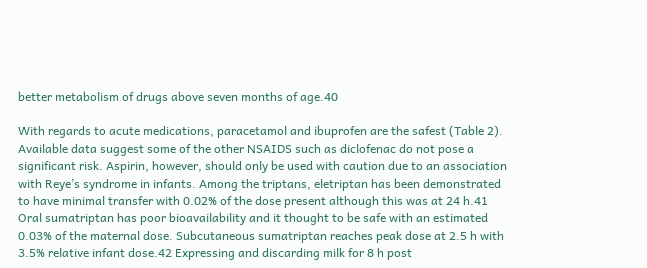better metabolism of drugs above seven months of age.40

With regards to acute medications, paracetamol and ibuprofen are the safest (Table 2). Available data suggest some of the other NSAIDS such as diclofenac do not pose a significant risk. Aspirin, however, should only be used with caution due to an association with Reye’s syndrome in infants. Among the triptans, eletriptan has been demonstrated to have minimal transfer with 0.02% of the dose present although this was at 24 h.41 Oral sumatriptan has poor bioavailability and it thought to be safe with an estimated 0.03% of the maternal dose. Subcutaneous sumatriptan reaches peak dose at 2.5 h with 3.5% relative infant dose.42 Expressing and discarding milk for 8 h post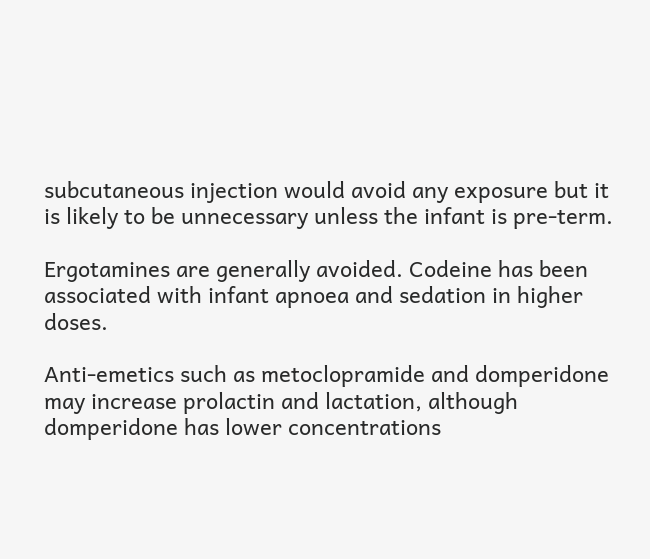subcutaneous injection would avoid any exposure but it is likely to be unnecessary unless the infant is pre-term.

Ergotamines are generally avoided. Codeine has been associated with infant apnoea and sedation in higher doses.

Anti-emetics such as metoclopramide and domperidone may increase prolactin and lactation, although domperidone has lower concentrations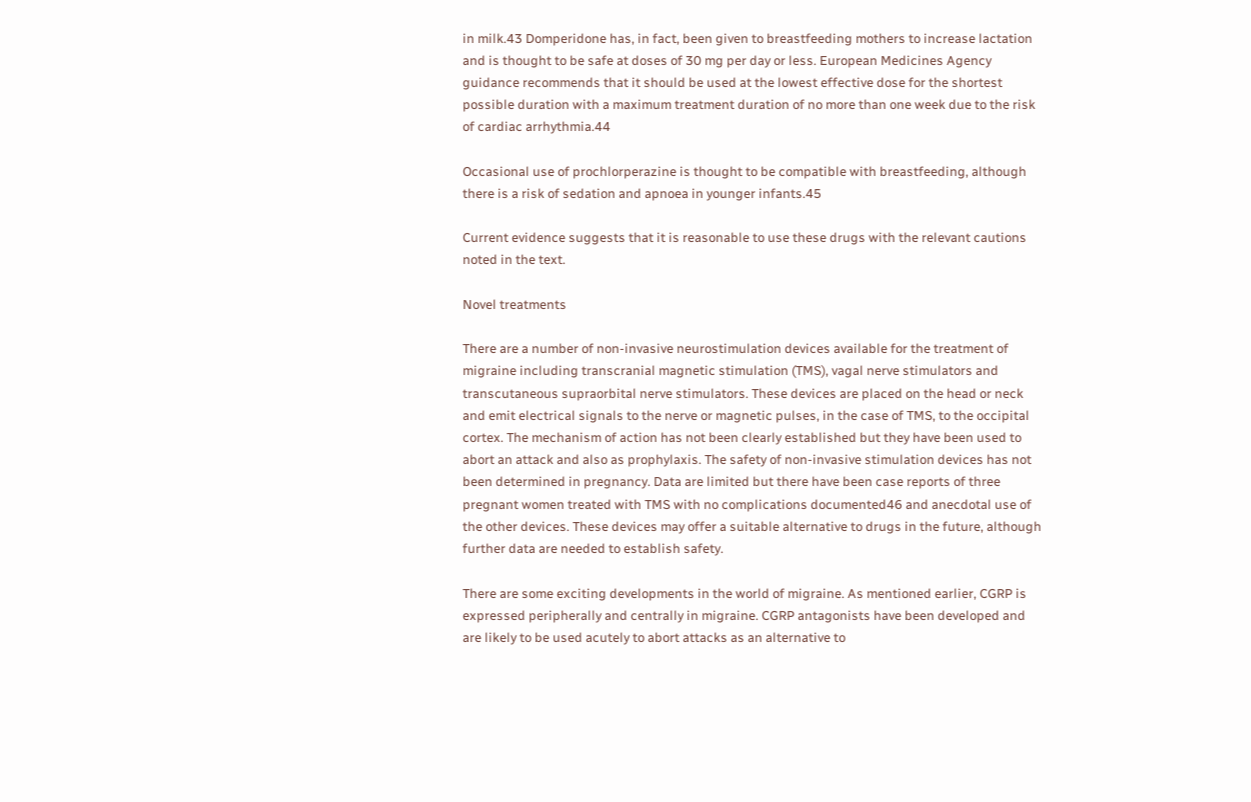in milk.43 Domperidone has, in fact, been given to breastfeeding mothers to increase lactation and is thought to be safe at doses of 30 mg per day or less. European Medicines Agency guidance recommends that it should be used at the lowest effective dose for the shortest possible duration with a maximum treatment duration of no more than one week due to the risk of cardiac arrhythmia.44

Occasional use of prochlorperazine is thought to be compatible with breastfeeding, although there is a risk of sedation and apnoea in younger infants.45

Current evidence suggests that it is reasonable to use these drugs with the relevant cautions noted in the text.

Novel treatments

There are a number of non-invasive neurostimulation devices available for the treatment of migraine including transcranial magnetic stimulation (TMS), vagal nerve stimulators and transcutaneous supraorbital nerve stimulators. These devices are placed on the head or neck and emit electrical signals to the nerve or magnetic pulses, in the case of TMS, to the occipital cortex. The mechanism of action has not been clearly established but they have been used to abort an attack and also as prophylaxis. The safety of non-invasive stimulation devices has not been determined in pregnancy. Data are limited but there have been case reports of three pregnant women treated with TMS with no complications documented46 and anecdotal use of the other devices. These devices may offer a suitable alternative to drugs in the future, although further data are needed to establish safety.

There are some exciting developments in the world of migraine. As mentioned earlier, CGRP is expressed peripherally and centrally in migraine. CGRP antagonists have been developed and are likely to be used acutely to abort attacks as an alternative to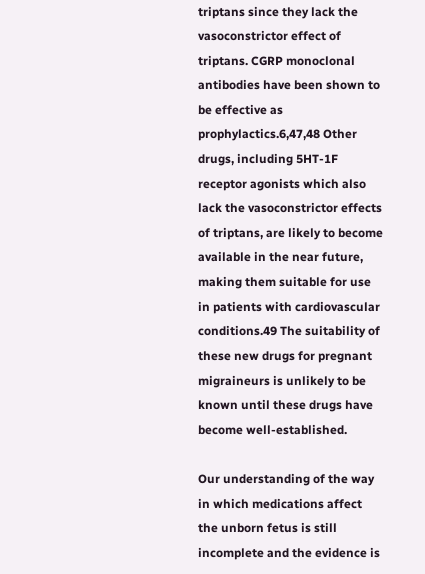triptans since they lack the vasoconstrictor effect of triptans. CGRP monoclonal antibodies have been shown to be effective as prophylactics.6,47,48 Other drugs, including 5HT-1F receptor agonists which also lack the vasoconstrictor effects of triptans, are likely to become available in the near future, making them suitable for use in patients with cardiovascular conditions.49 The suitability of these new drugs for pregnant migraineurs is unlikely to be known until these drugs have become well-established.

Our understanding of the way in which medications affect the unborn fetus is still incomplete and the evidence is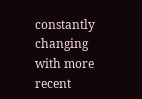constantly changing with more recent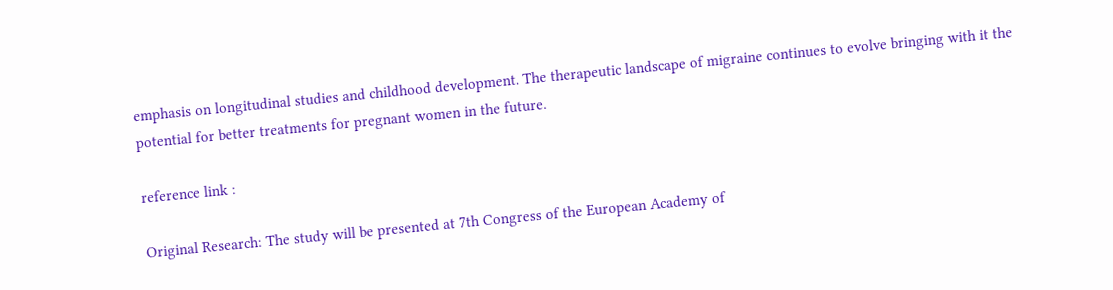emphasis on longitudinal studies and childhood development. The therapeutic landscape of migraine continues to evolve bringing with it the potential for better treatments for pregnant women in the future.

reference link :

Original Research: The study will be presented at 7th Congress of the European Academy of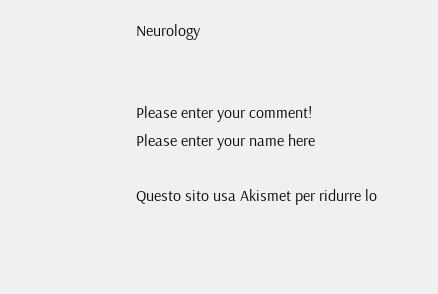Neurology


Please enter your comment!
Please enter your name here

Questo sito usa Akismet per ridurre lo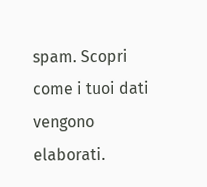spam. Scopri come i tuoi dati vengono elaborati.